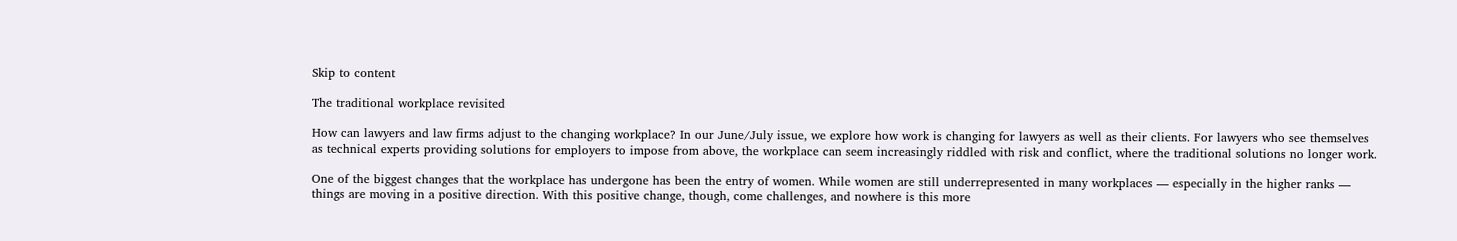Skip to content

The traditional workplace revisited

How can lawyers and law firms adjust to the changing workplace? In our June/July issue, we explore how work is changing for lawyers as well as their clients. For lawyers who see themselves as technical experts providing solutions for employers to impose from above, the workplace can seem increasingly riddled with risk and conflict, where the traditional solutions no longer work.

One of the biggest changes that the workplace has undergone has been the entry of women. While women are still underrepresented in many workplaces — especially in the higher ranks — things are moving in a positive direction. With this positive change, though, come challenges, and nowhere is this more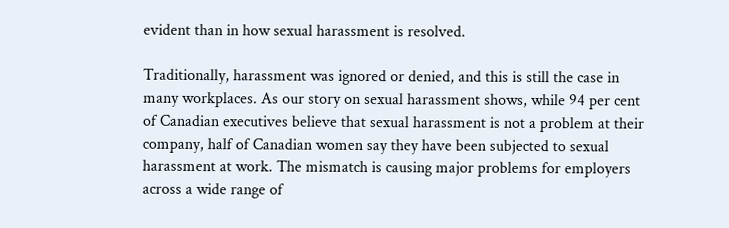evident than in how sexual harassment is resolved.

Traditionally, harassment was ignored or denied, and this is still the case in many workplaces. As our story on sexual harassment shows, while 94 per cent of Canadian executives believe that sexual harassment is not a problem at their company, half of Canadian women say they have been subjected to sexual harassment at work. The mismatch is causing major problems for employers across a wide range of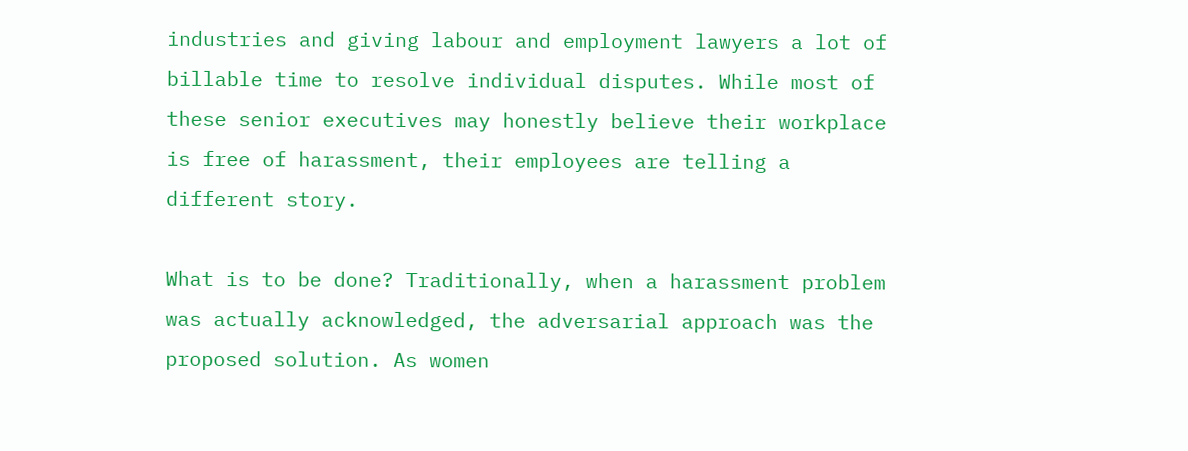industries and giving labour and employment lawyers a lot of billable time to resolve individual disputes. While most of these senior executives may honestly believe their workplace is free of harassment, their employees are telling a different story.

What is to be done? Traditionally, when a harassment problem was actually acknowledged, the adversarial approach was the proposed solution. As women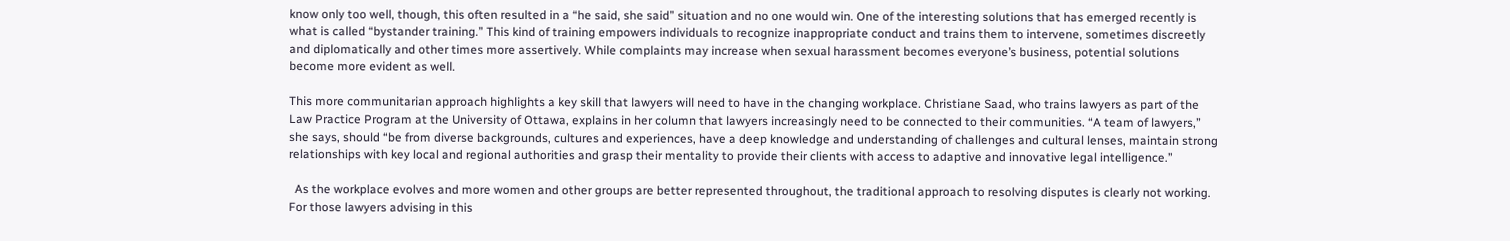know only too well, though, this often resulted in a “he said, she said” situation and no one would win. One of the interesting solutions that has emerged recently is what is called “bystander training.” This kind of training empowers individuals to recognize inappropriate conduct and trains them to intervene, sometimes discreetly and diplomatically and other times more assertively. While complaints may increase when sexual harassment becomes everyone’s business, potential solutions become more evident as well.

This more communitarian approach highlights a key skill that lawyers will need to have in the changing workplace. Christiane Saad, who trains lawyers as part of the Law Practice Program at the University of Ottawa, explains in her column that lawyers increasingly need to be connected to their communities. “A team of lawyers,” she says, should “be from diverse backgrounds, cultures and experiences, have a deep knowledge and understanding of challenges and cultural lenses, maintain strong relationships with key local and regional authorities and grasp their mentality to provide their clients with access to adaptive and innovative legal intelligence.”

  As the workplace evolves and more women and other groups are better represented throughout, the traditional approach to resolving disputes is clearly not working. For those lawyers advising in this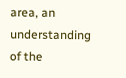area, an understanding of the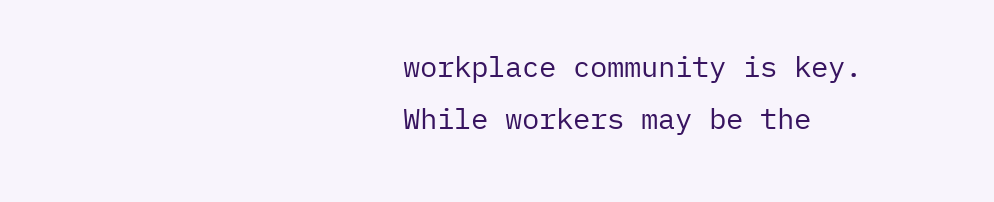workplace community is key. While workers may be the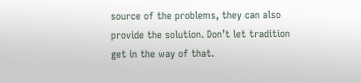source of the problems, they can also provide the solution. Don’t let tradition get in the way of that.